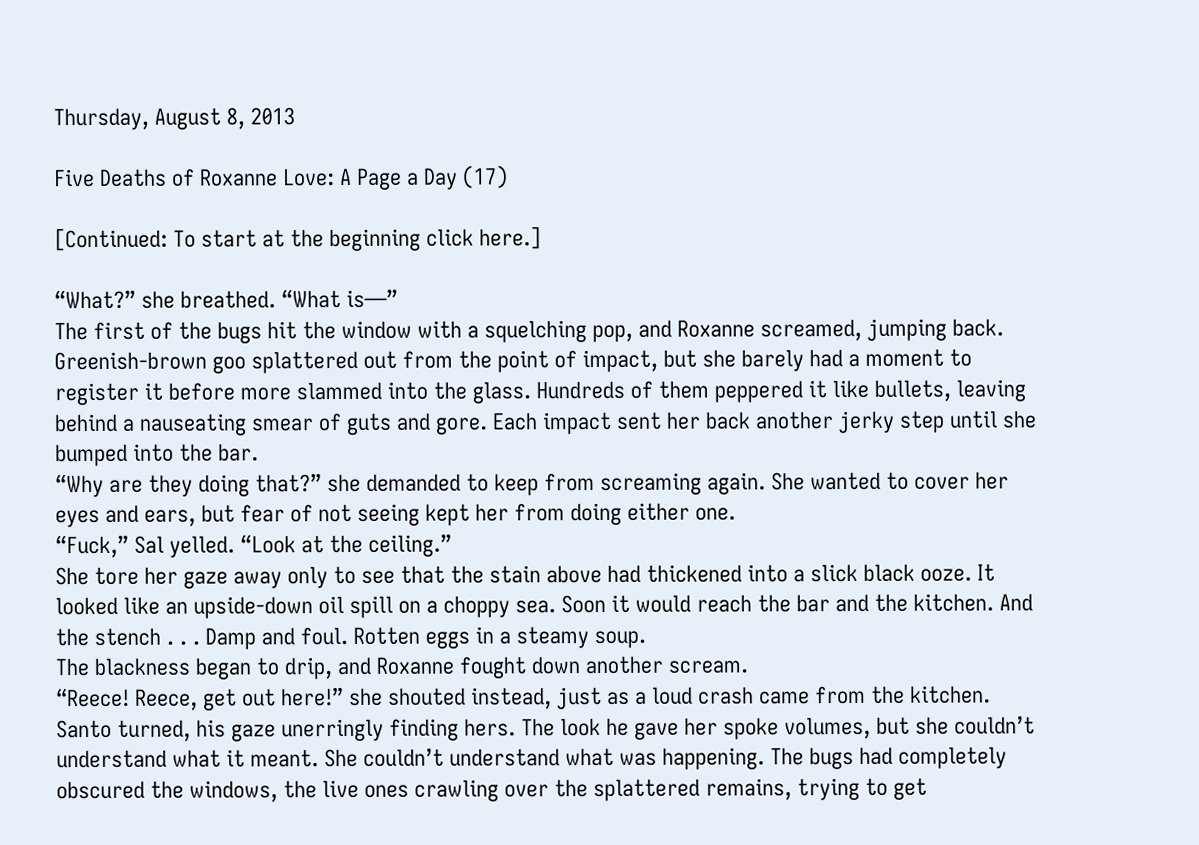Thursday, August 8, 2013

Five Deaths of Roxanne Love: A Page a Day (17)

[Continued: To start at the beginning click here.]

“What?” she breathed. “What is—”
The first of the bugs hit the window with a squelching pop, and Roxanne screamed, jumping back. Greenish-brown goo splattered out from the point of impact, but she barely had a moment to register it before more slammed into the glass. Hundreds of them peppered it like bullets, leaving behind a nauseating smear of guts and gore. Each impact sent her back another jerky step until she bumped into the bar.
“Why are they doing that?” she demanded to keep from screaming again. She wanted to cover her eyes and ears, but fear of not seeing kept her from doing either one.
“Fuck,” Sal yelled. “Look at the ceiling.”
She tore her gaze away only to see that the stain above had thickened into a slick black ooze. It looked like an upside-down oil spill on a choppy sea. Soon it would reach the bar and the kitchen. And the stench . . . Damp and foul. Rotten eggs in a steamy soup.
The blackness began to drip, and Roxanne fought down another scream.
“Reece! Reece, get out here!” she shouted instead, just as a loud crash came from the kitchen.
Santo turned, his gaze unerringly finding hers. The look he gave her spoke volumes, but she couldn’t understand what it meant. She couldn’t understand what was happening. The bugs had completely obscured the windows, the live ones crawling over the splattered remains, trying to get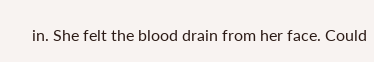in. She felt the blood drain from her face. Could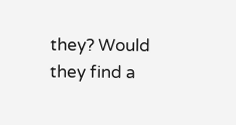they? Would they find a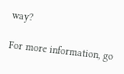way?

For more information, go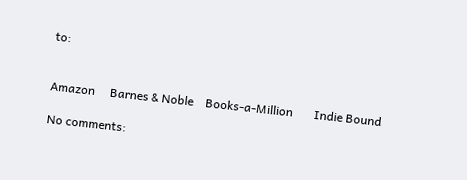to:


Amazon     Barnes & Noble    Books-a-Million       Indie Bound

No comments: